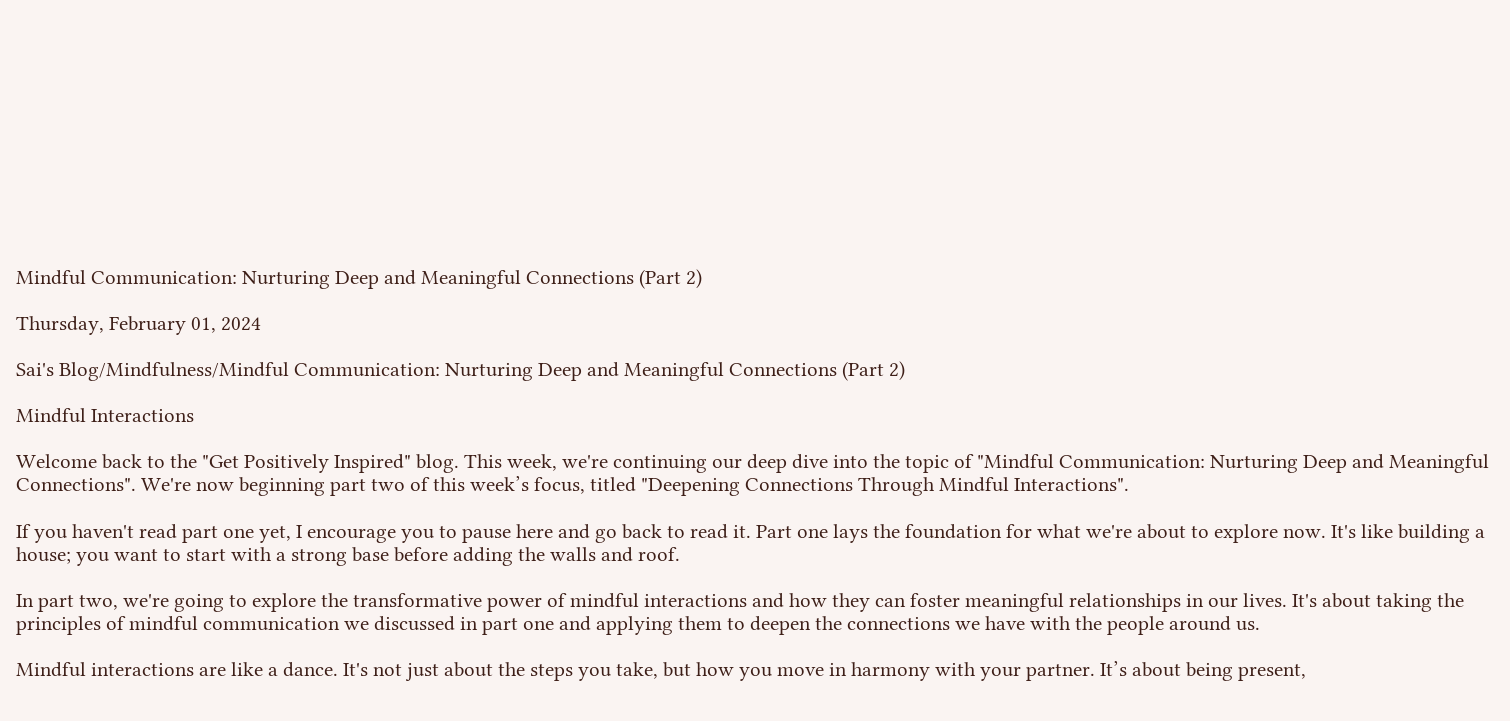Mindful Communication: Nurturing Deep and Meaningful Connections (Part 2)

Thursday, February 01, 2024

Sai's Blog/Mindfulness/Mindful Communication: Nurturing Deep and Meaningful Connections (Part 2)

Mindful Interactions

Welcome back to the "Get Positively Inspired" blog. This week, we're continuing our deep dive into the topic of "Mindful Communication: Nurturing Deep and Meaningful Connections". We're now beginning part two of this week’s focus, titled "Deepening Connections Through Mindful Interactions".

If you haven't read part one yet, I encourage you to pause here and go back to read it. Part one lays the foundation for what we're about to explore now. It's like building a house; you want to start with a strong base before adding the walls and roof.

In part two, we're going to explore the transformative power of mindful interactions and how they can foster meaningful relationships in our lives. It's about taking the principles of mindful communication we discussed in part one and applying them to deepen the connections we have with the people around us.

Mindful interactions are like a dance. It's not just about the steps you take, but how you move in harmony with your partner. It’s about being present,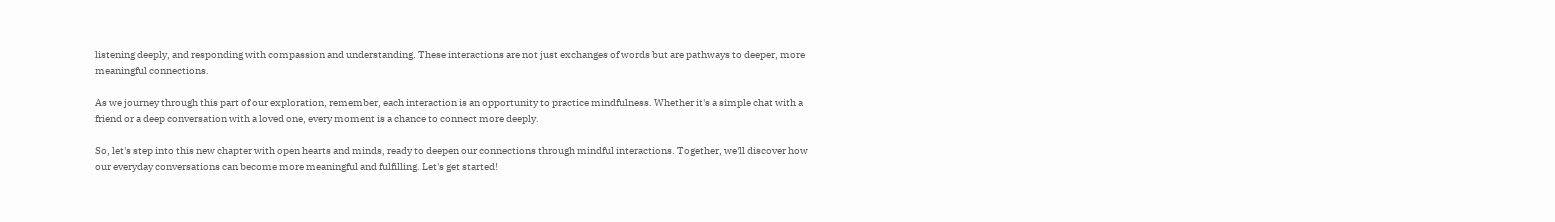listening deeply, and responding with compassion and understanding. These interactions are not just exchanges of words but are pathways to deeper, more meaningful connections.

As we journey through this part of our exploration, remember, each interaction is an opportunity to practice mindfulness. Whether it's a simple chat with a friend or a deep conversation with a loved one, every moment is a chance to connect more deeply.

So, let's step into this new chapter with open hearts and minds, ready to deepen our connections through mindful interactions. Together, we'll discover how our everyday conversations can become more meaningful and fulfilling. Let's get started!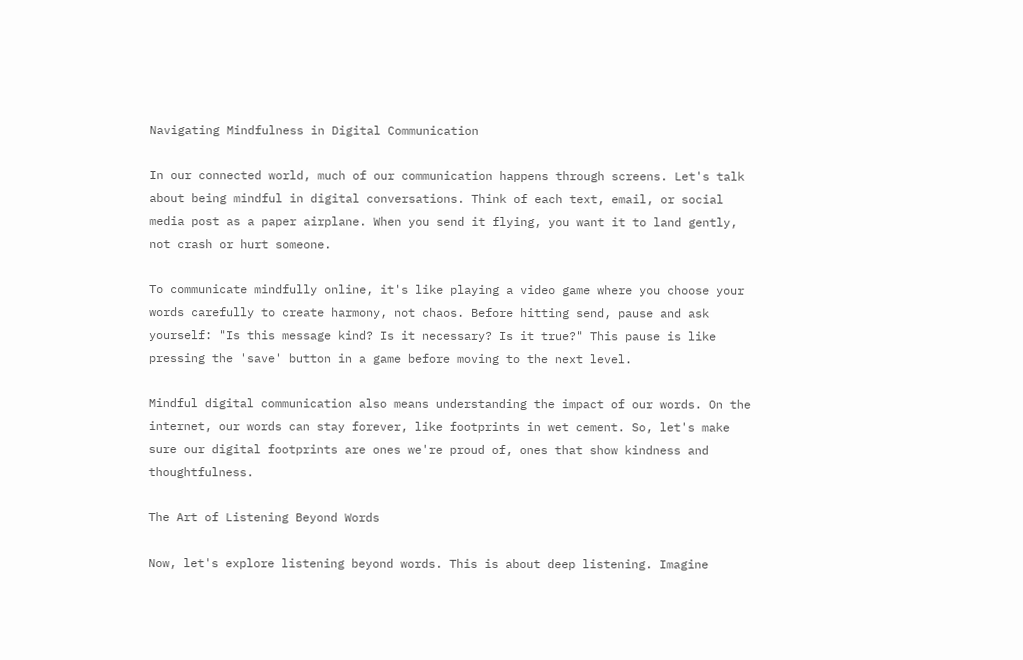Navigating Mindfulness in Digital Communication

In our connected world, much of our communication happens through screens. Let's talk about being mindful in digital conversations. Think of each text, email, or social media post as a paper airplane. When you send it flying, you want it to land gently, not crash or hurt someone.

To communicate mindfully online, it's like playing a video game where you choose your words carefully to create harmony, not chaos. Before hitting send, pause and ask yourself: "Is this message kind? Is it necessary? Is it true?" This pause is like pressing the 'save' button in a game before moving to the next level.

Mindful digital communication also means understanding the impact of our words. On the internet, our words can stay forever, like footprints in wet cement. So, let's make sure our digital footprints are ones we're proud of, ones that show kindness and thoughtfulness.

The Art of Listening Beyond Words

Now, let's explore listening beyond words. This is about deep listening. Imagine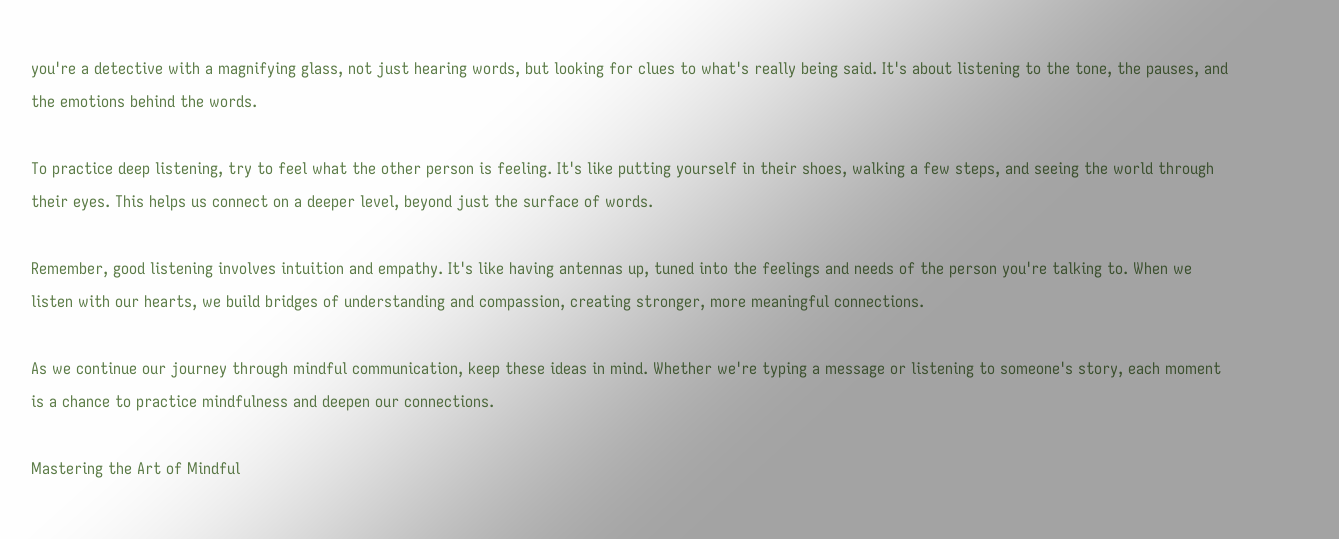you're a detective with a magnifying glass, not just hearing words, but looking for clues to what's really being said. It's about listening to the tone, the pauses, and the emotions behind the words.

To practice deep listening, try to feel what the other person is feeling. It's like putting yourself in their shoes, walking a few steps, and seeing the world through their eyes. This helps us connect on a deeper level, beyond just the surface of words.

Remember, good listening involves intuition and empathy. It's like having antennas up, tuned into the feelings and needs of the person you're talking to. When we listen with our hearts, we build bridges of understanding and compassion, creating stronger, more meaningful connections.

As we continue our journey through mindful communication, keep these ideas in mind. Whether we're typing a message or listening to someone's story, each moment is a chance to practice mindfulness and deepen our connections.

Mastering the Art of Mindful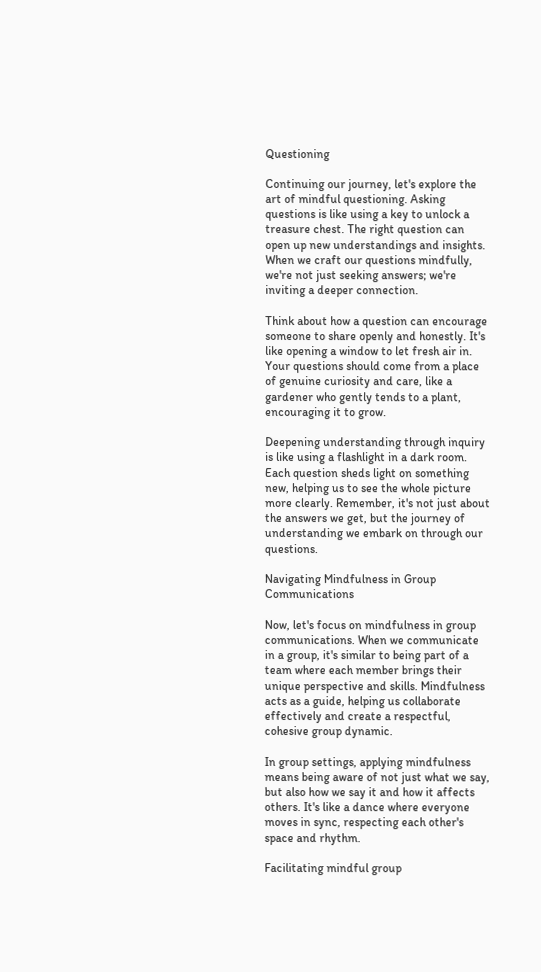Questioning

Continuing our journey, let's explore the art of mindful questioning. Asking questions is like using a key to unlock a treasure chest. The right question can open up new understandings and insights. When we craft our questions mindfully, we're not just seeking answers; we're inviting a deeper connection.

Think about how a question can encourage someone to share openly and honestly. It's like opening a window to let fresh air in. Your questions should come from a place of genuine curiosity and care, like a gardener who gently tends to a plant, encouraging it to grow.

Deepening understanding through inquiry is like using a flashlight in a dark room. Each question sheds light on something new, helping us to see the whole picture more clearly. Remember, it's not just about the answers we get, but the journey of understanding we embark on through our questions.

Navigating Mindfulness in Group Communications

Now, let's focus on mindfulness in group communications. When we communicate in a group, it's similar to being part of a team where each member brings their unique perspective and skills. Mindfulness acts as a guide, helping us collaborate effectively and create a respectful, cohesive group dynamic.

In group settings, applying mindfulness means being aware of not just what we say, but also how we say it and how it affects others. It's like a dance where everyone moves in sync, respecting each other's space and rhythm.

Facilitating mindful group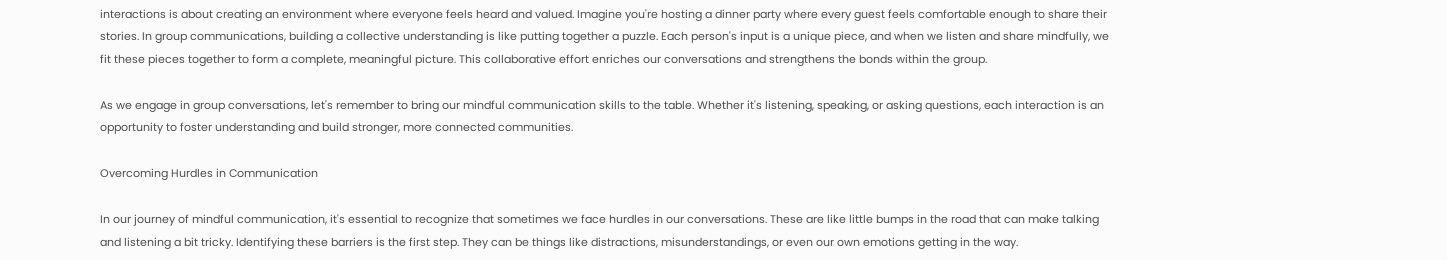interactions is about creating an environment where everyone feels heard and valued. Imagine you're hosting a dinner party where every guest feels comfortable enough to share their stories. In group communications, building a collective understanding is like putting together a puzzle. Each person's input is a unique piece, and when we listen and share mindfully, we fit these pieces together to form a complete, meaningful picture. This collaborative effort enriches our conversations and strengthens the bonds within the group.

As we engage in group conversations, let's remember to bring our mindful communication skills to the table. Whether it's listening, speaking, or asking questions, each interaction is an opportunity to foster understanding and build stronger, more connected communities.

Overcoming Hurdles in Communication

In our journey of mindful communication, it's essential to recognize that sometimes we face hurdles in our conversations. These are like little bumps in the road that can make talking and listening a bit tricky. Identifying these barriers is the first step. They can be things like distractions, misunderstandings, or even our own emotions getting in the way.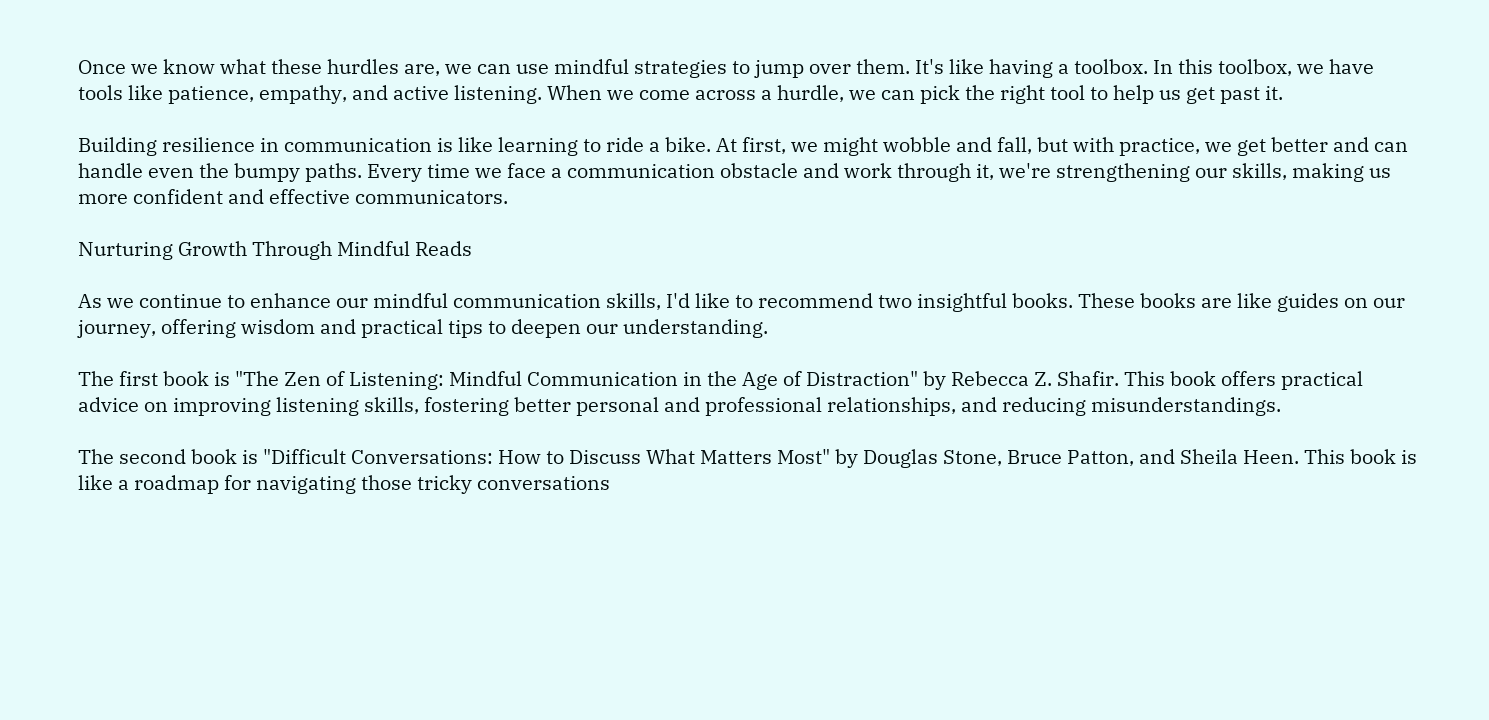Once we know what these hurdles are, we can use mindful strategies to jump over them. It's like having a toolbox. In this toolbox, we have tools like patience, empathy, and active listening. When we come across a hurdle, we can pick the right tool to help us get past it.

Building resilience in communication is like learning to ride a bike. At first, we might wobble and fall, but with practice, we get better and can handle even the bumpy paths. Every time we face a communication obstacle and work through it, we're strengthening our skills, making us more confident and effective communicators.

Nurturing Growth Through Mindful Reads

As we continue to enhance our mindful communication skills, I'd like to recommend two insightful books. These books are like guides on our journey, offering wisdom and practical tips to deepen our understanding.

The first book is "The Zen of Listening: Mindful Communication in the Age of Distraction" by Rebecca Z. Shafir. This book offers practical advice on improving listening skills, fostering better personal and professional relationships, and reducing misunderstandings.

The second book is "Difficult Conversations: How to Discuss What Matters Most" by Douglas Stone, Bruce Patton, and Sheila Heen. This book is like a roadmap for navigating those tricky conversations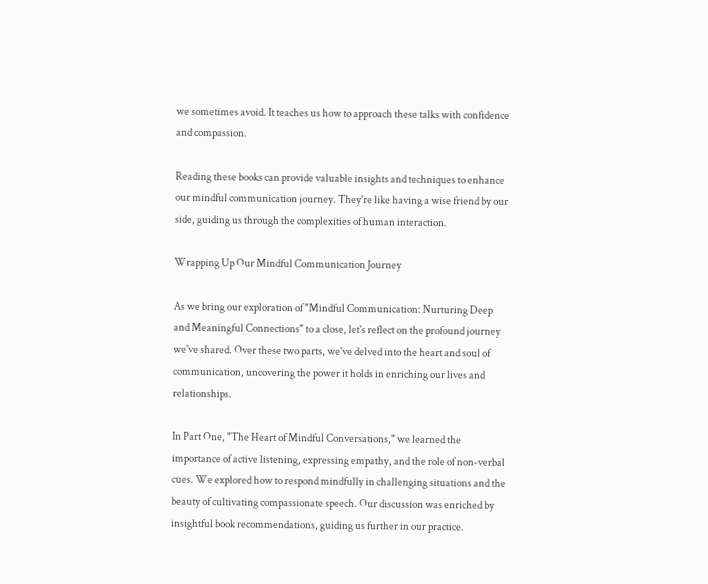we sometimes avoid. It teaches us how to approach these talks with confidence and compassion.

Reading these books can provide valuable insights and techniques to enhance our mindful communication journey. They're like having a wise friend by our side, guiding us through the complexities of human interaction.

Wrapping Up Our Mindful Communication Journey

As we bring our exploration of "Mindful Communication: Nurturing Deep and Meaningful Connections" to a close, let's reflect on the profound journey we've shared. Over these two parts, we've delved into the heart and soul of communication, uncovering the power it holds in enriching our lives and relationships.

In Part One, "The Heart of Mindful Conversations," we learned the importance of active listening, expressing empathy, and the role of non-verbal cues. We explored how to respond mindfully in challenging situations and the beauty of cultivating compassionate speech. Our discussion was enriched by insightful book recommendations, guiding us further in our practice.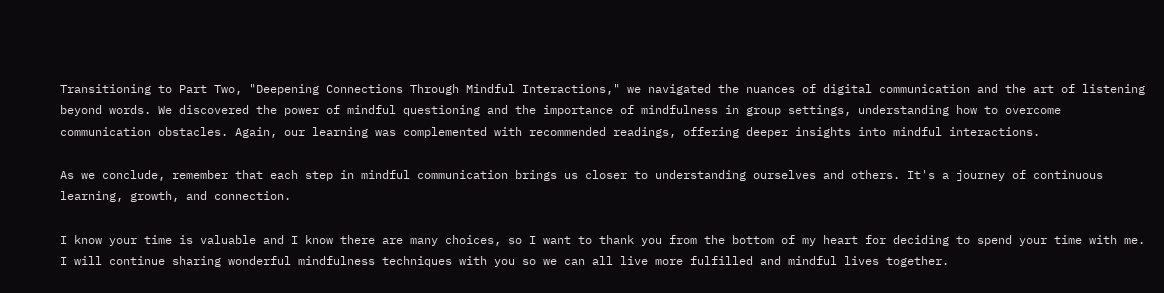Transitioning to Part Two, "Deepening Connections Through Mindful Interactions," we navigated the nuances of digital communication and the art of listening beyond words. We discovered the power of mindful questioning and the importance of mindfulness in group settings, understanding how to overcome communication obstacles. Again, our learning was complemented with recommended readings, offering deeper insights into mindful interactions.

As we conclude, remember that each step in mindful communication brings us closer to understanding ourselves and others. It's a journey of continuous learning, growth, and connection.

I know your time is valuable and I know there are many choices, so I want to thank you from the bottom of my heart for deciding to spend your time with me. I will continue sharing wonderful mindfulness techniques with you so we can all live more fulfilled and mindful lives together.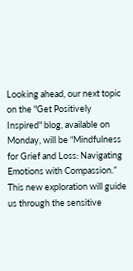Looking ahead, our next topic on the "Get Positively Inspired" blog, available on Monday, will be “Mindfulness for Grief and Loss: Navigating Emotions with Compassion.” This new exploration will guide us through the sensitive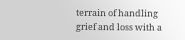terrain of handling grief and loss with a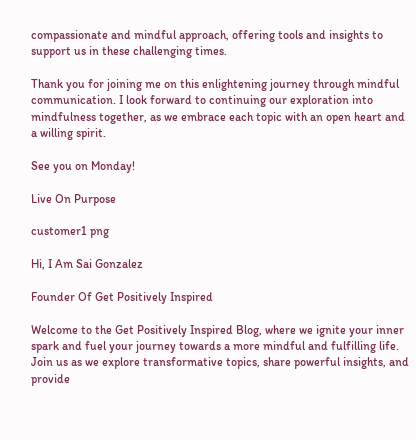compassionate and mindful approach, offering tools and insights to support us in these challenging times.

Thank you for joining me on this enlightening journey through mindful communication. I look forward to continuing our exploration into mindfulness together, as we embrace each topic with an open heart and a willing spirit.

See you on Monday!

Live On Purpose

customer1 png

Hi, I Am Sai Gonzalez

Founder Of Get Positively Inspired

Welcome to the Get Positively Inspired Blog, where we ignite your inner spark and fuel your journey towards a more mindful and fulfilling life. Join us as we explore transformative topics, share powerful insights, and provide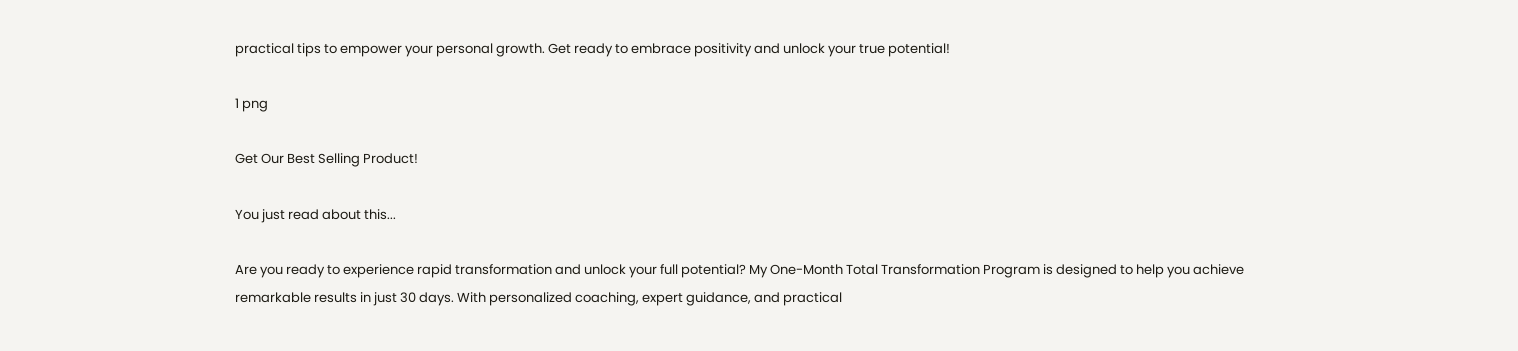practical tips to empower your personal growth. Get ready to embrace positivity and unlock your true potential!

1 png

Get Our Best Selling Product!

You just read about this...

Are you ready to experience rapid transformation and unlock your full potential? My One-Month Total Transformation Program is designed to help you achieve remarkable results in just 30 days. With personalized coaching, expert guidance, and practical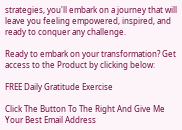strategies, you'll embark on a journey that will leave you feeling empowered, inspired, and ready to conquer any challenge.

Ready to embark on your transformation? Get access to the Product by clicking below:

FREE Daily Gratitude Exercise

Click The Button To The Right And Give Me Your Best Email Address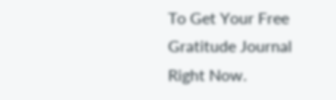To Get Your Free Gratitude Journal Right Now.